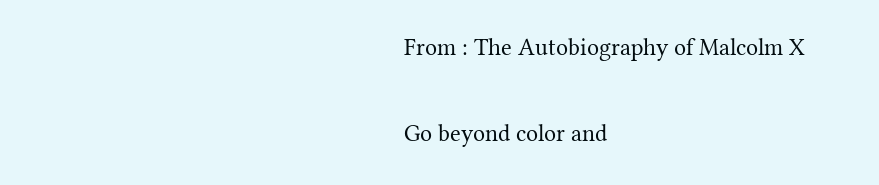From : The Autobiography of Malcolm X

Go beyond color and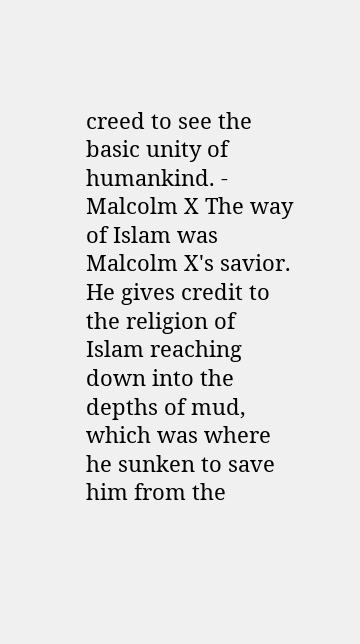creed to see the basic unity of humankind. - Malcolm X The way of Islam was Malcolm X's savior. He gives credit to the religion of Islam reaching down into the depths of mud, which was where he sunken to save him from the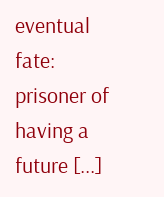eventual fate: prisoner of having a future [...]